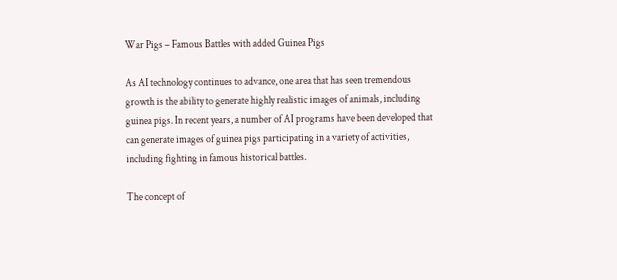War Pigs – Famous Battles with added Guinea Pigs

As AI technology continues to advance, one area that has seen tremendous growth is the ability to generate highly realistic images of animals, including guinea pigs. In recent years, a number of AI programs have been developed that can generate images of guinea pigs participating in a variety of activities, including fighting in famous historical battles.

The concept of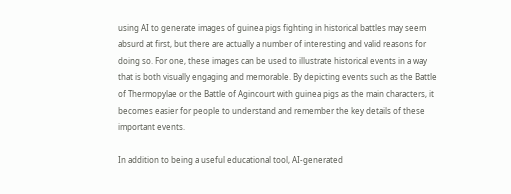using AI to generate images of guinea pigs fighting in historical battles may seem absurd at first, but there are actually a number of interesting and valid reasons for doing so. For one, these images can be used to illustrate historical events in a way that is both visually engaging and memorable. By depicting events such as the Battle of Thermopylae or the Battle of Agincourt with guinea pigs as the main characters, it becomes easier for people to understand and remember the key details of these important events.

In addition to being a useful educational tool, AI-generated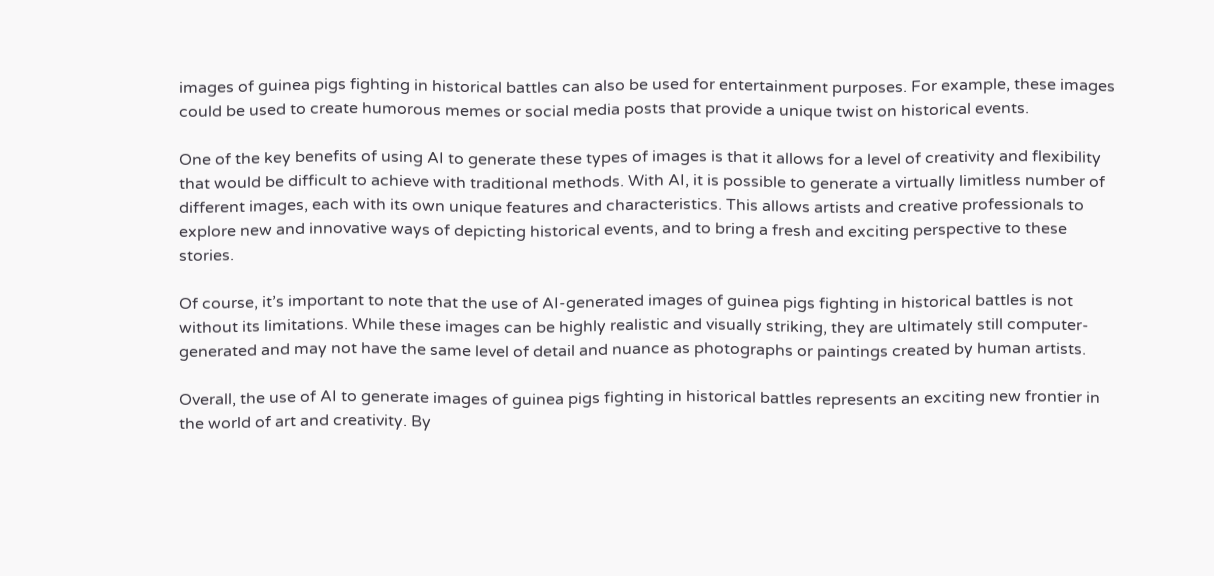images of guinea pigs fighting in historical battles can also be used for entertainment purposes. For example, these images could be used to create humorous memes or social media posts that provide a unique twist on historical events.

One of the key benefits of using AI to generate these types of images is that it allows for a level of creativity and flexibility that would be difficult to achieve with traditional methods. With AI, it is possible to generate a virtually limitless number of different images, each with its own unique features and characteristics. This allows artists and creative professionals to explore new and innovative ways of depicting historical events, and to bring a fresh and exciting perspective to these stories.

Of course, it’s important to note that the use of AI-generated images of guinea pigs fighting in historical battles is not without its limitations. While these images can be highly realistic and visually striking, they are ultimately still computer-generated and may not have the same level of detail and nuance as photographs or paintings created by human artists.

Overall, the use of AI to generate images of guinea pigs fighting in historical battles represents an exciting new frontier in the world of art and creativity. By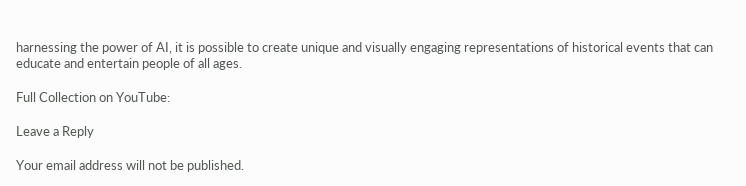harnessing the power of AI, it is possible to create unique and visually engaging representations of historical events that can educate and entertain people of all ages.

Full Collection on YouTube:

Leave a Reply

Your email address will not be published.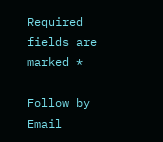Required fields are marked *

Follow by Email